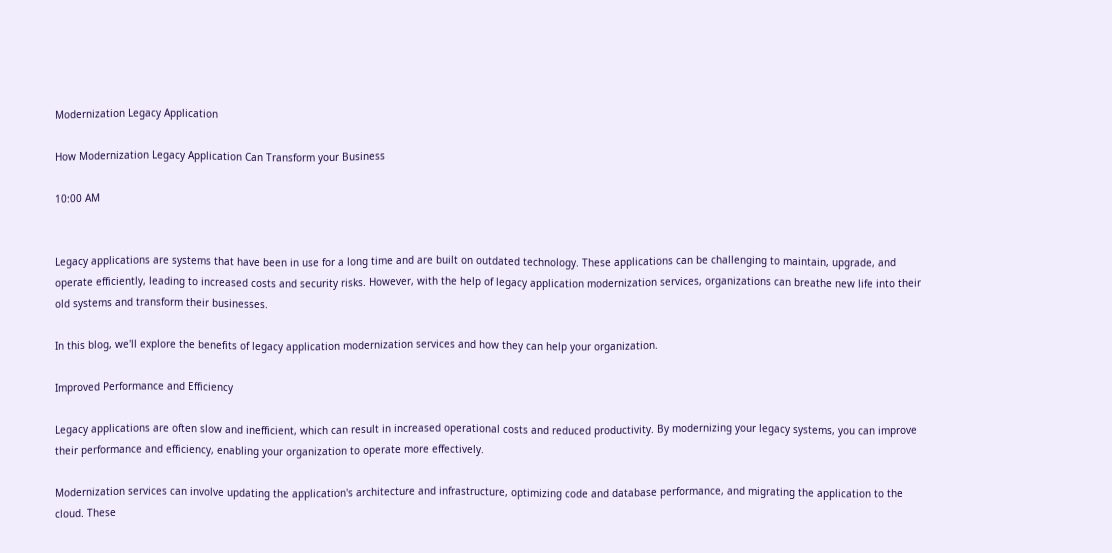Modernization Legacy Application

How Modernization Legacy Application Can Transform your Business

10:00 AM


Legacy applications are systems that have been in use for a long time and are built on outdated technology. These applications can be challenging to maintain, upgrade, and operate efficiently, leading to increased costs and security risks. However, with the help of legacy application modernization services, organizations can breathe new life into their old systems and transform their businesses.

In this blog, we'll explore the benefits of legacy application modernization services and how they can help your organization.

Improved Performance and Efficiency

Legacy applications are often slow and inefficient, which can result in increased operational costs and reduced productivity. By modernizing your legacy systems, you can improve their performance and efficiency, enabling your organization to operate more effectively.

Modernization services can involve updating the application's architecture and infrastructure, optimizing code and database performance, and migrating the application to the cloud. These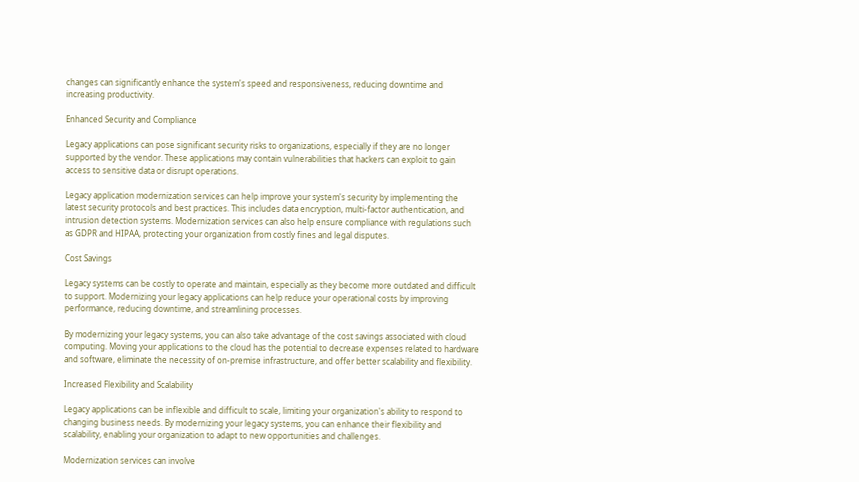changes can significantly enhance the system's speed and responsiveness, reducing downtime and increasing productivity.

Enhanced Security and Compliance

Legacy applications can pose significant security risks to organizations, especially if they are no longer supported by the vendor. These applications may contain vulnerabilities that hackers can exploit to gain access to sensitive data or disrupt operations.

Legacy application modernization services can help improve your system's security by implementing the latest security protocols and best practices. This includes data encryption, multi-factor authentication, and intrusion detection systems. Modernization services can also help ensure compliance with regulations such as GDPR and HIPAA, protecting your organization from costly fines and legal disputes.

Cost Savings

Legacy systems can be costly to operate and maintain, especially as they become more outdated and difficult to support. Modernizing your legacy applications can help reduce your operational costs by improving performance, reducing downtime, and streamlining processes.

By modernizing your legacy systems, you can also take advantage of the cost savings associated with cloud computing. Moving your applications to the cloud has the potential to decrease expenses related to hardware and software, eliminate the necessity of on-premise infrastructure, and offer better scalability and flexibility.

Increased Flexibility and Scalability

Legacy applications can be inflexible and difficult to scale, limiting your organization's ability to respond to changing business needs. By modernizing your legacy systems, you can enhance their flexibility and scalability, enabling your organization to adapt to new opportunities and challenges.

Modernization services can involve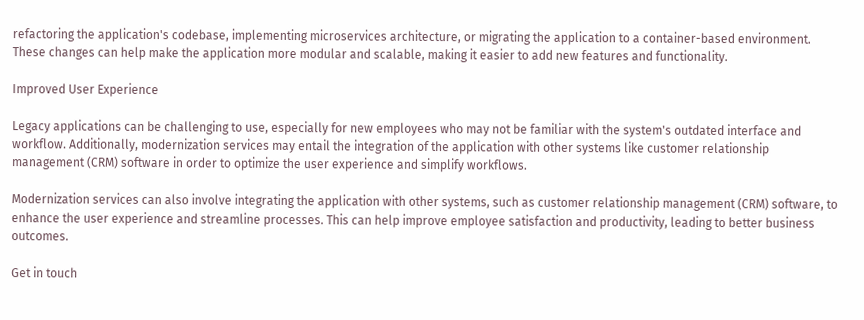refactoring the application's codebase, implementing microservices architecture, or migrating the application to a container-based environment. These changes can help make the application more modular and scalable, making it easier to add new features and functionality.

Improved User Experience

Legacy applications can be challenging to use, especially for new employees who may not be familiar with the system's outdated interface and workflow. Additionally, modernization services may entail the integration of the application with other systems like customer relationship management (CRM) software in order to optimize the user experience and simplify workflows.

Modernization services can also involve integrating the application with other systems, such as customer relationship management (CRM) software, to enhance the user experience and streamline processes. This can help improve employee satisfaction and productivity, leading to better business outcomes.

Get in touch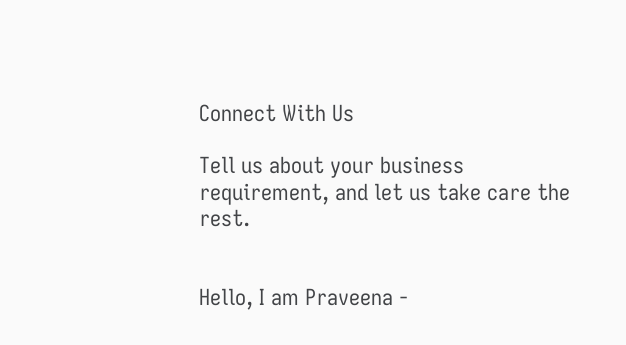Connect With Us

Tell us about your business requirement, and let us take care the rest.


Hello, I am Praveena -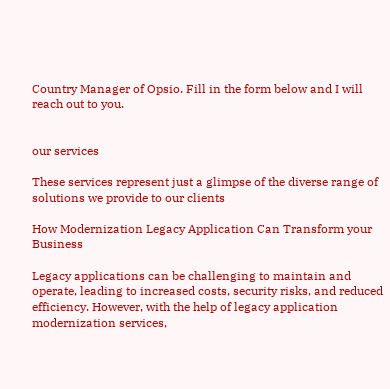Country Manager of Opsio. Fill in the form below and I will reach out to you.


our services

These services represent just a glimpse of the diverse range of solutions we provide to our clients

How Modernization Legacy Application Can Transform your Business

Legacy applications can be challenging to maintain and operate, leading to increased costs, security risks, and reduced efficiency. However, with the help of legacy application modernization services,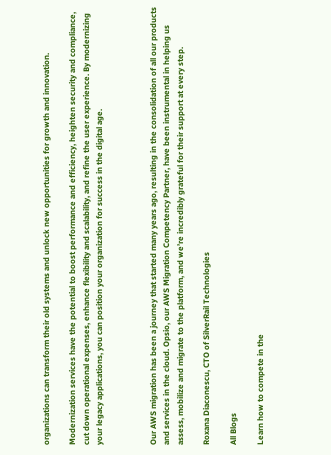organizations can transform their old systems and unlock new opportunities for growth and innovation.

Modernization services have the potential to boost performance and efficiency, heighten security and compliance, cut down operational expenses, enhance flexibility and scalability, and refine the user experience. By modernizing your legacy applications, you can position your organization for success in the digital age.



Our AWS migration has been a journey that started many years ago, resulting in the consolidation of all our products and services in the cloud. Opsio, our AWS Migration Competency Partner, have been instrumental in helping us assess, mobilize and migrate to the platform, and we’re incredibly grateful for their support at every step.

Roxana Diaconescu, CTO of SilverRail Technologies

All Blogs

Learn how to compete in the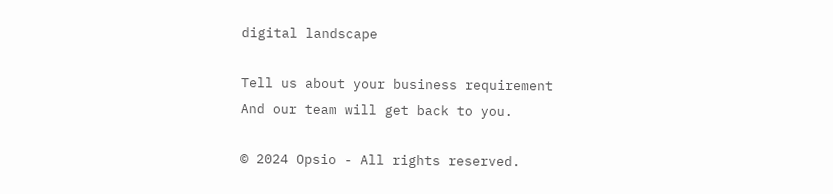digital landscape

Tell us about your business requirement
And our team will get back to you.

© 2024 Opsio - All rights reserved.